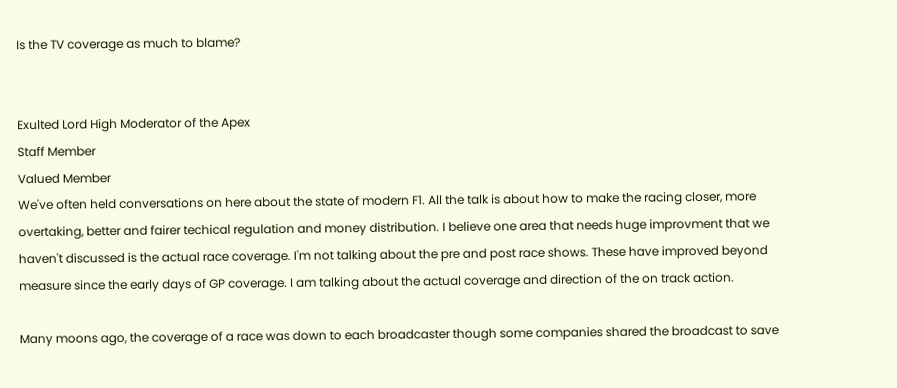Is the TV coverage as much to blame?


Exulted Lord High Moderator of the Apex
Staff Member
Valued Member
We've often held conversations on here about the state of modern F1. All the talk is about how to make the racing closer, more overtaking, better and fairer techical regulation and money distribution. I believe one area that needs huge improvment that we haven't discussed is the actual race coverage. I'm not talking about the pre and post race shows. These have improved beyond measure since the early days of GP coverage. I am talking about the actual coverage and direction of the on track action.

Many moons ago, the coverage of a race was down to each broadcaster though some companies shared the broadcast to save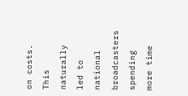on costs. This naturally led to national broadcasters spending more time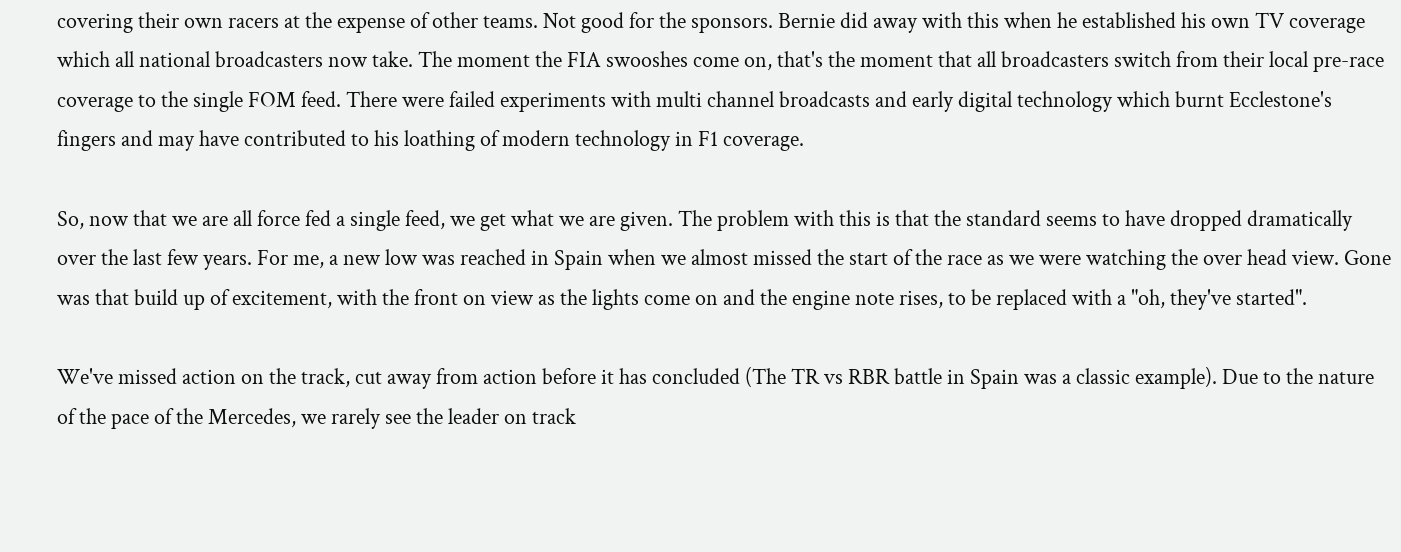covering their own racers at the expense of other teams. Not good for the sponsors. Bernie did away with this when he established his own TV coverage which all national broadcasters now take. The moment the FIA swooshes come on, that's the moment that all broadcasters switch from their local pre-race coverage to the single FOM feed. There were failed experiments with multi channel broadcasts and early digital technology which burnt Ecclestone's fingers and may have contributed to his loathing of modern technology in F1 coverage.

So, now that we are all force fed a single feed, we get what we are given. The problem with this is that the standard seems to have dropped dramatically over the last few years. For me, a new low was reached in Spain when we almost missed the start of the race as we were watching the over head view. Gone was that build up of excitement, with the front on view as the lights come on and the engine note rises, to be replaced with a "oh, they've started".

We've missed action on the track, cut away from action before it has concluded (The TR vs RBR battle in Spain was a classic example). Due to the nature of the pace of the Mercedes, we rarely see the leader on track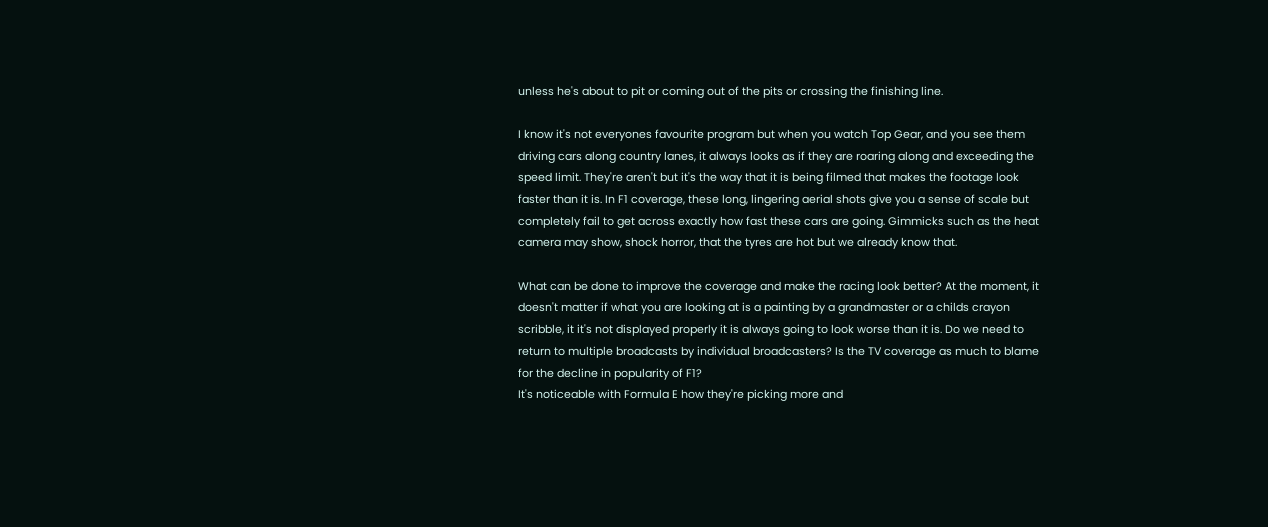unless he's about to pit or coming out of the pits or crossing the finishing line.

I know it's not everyones favourite program but when you watch Top Gear, and you see them driving cars along country lanes, it always looks as if they are roaring along and exceeding the speed limit. They're aren't but it's the way that it is being filmed that makes the footage look faster than it is. In F1 coverage, these long, lingering aerial shots give you a sense of scale but completely fail to get across exactly how fast these cars are going. Gimmicks such as the heat camera may show, shock horror, that the tyres are hot but we already know that.

What can be done to improve the coverage and make the racing look better? At the moment, it doesn't matter if what you are looking at is a painting by a grandmaster or a childs crayon scribble, it it's not displayed properly it is always going to look worse than it is. Do we need to return to multiple broadcasts by individual broadcasters? Is the TV coverage as much to blame for the decline in popularity of F1?
It's noticeable with Formula E how they're picking more and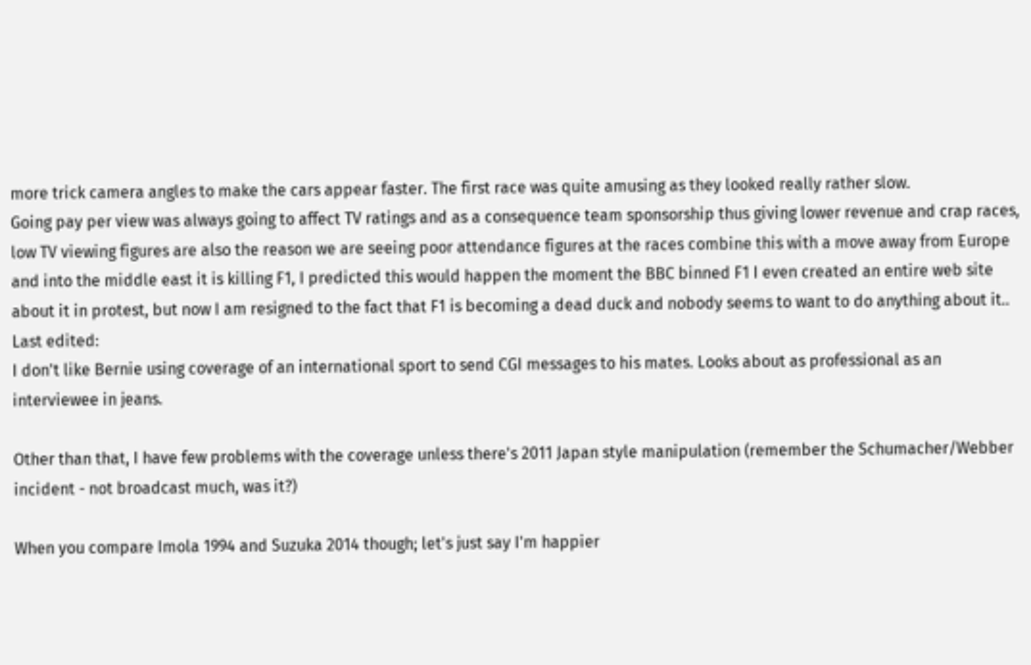more trick camera angles to make the cars appear faster. The first race was quite amusing as they looked really rather slow.
Going pay per view was always going to affect TV ratings and as a consequence team sponsorship thus giving lower revenue and crap races, low TV viewing figures are also the reason we are seeing poor attendance figures at the races combine this with a move away from Europe and into the middle east it is killing F1, I predicted this would happen the moment the BBC binned F1 I even created an entire web site about it in protest, but now I am resigned to the fact that F1 is becoming a dead duck and nobody seems to want to do anything about it..
Last edited:
I don't like Bernie using coverage of an international sport to send CGI messages to his mates. Looks about as professional as an interviewee in jeans.

Other than that, I have few problems with the coverage unless there's 2011 Japan style manipulation (remember the Schumacher/Webber incident - not broadcast much, was it?)

When you compare Imola 1994 and Suzuka 2014 though; let's just say I'm happier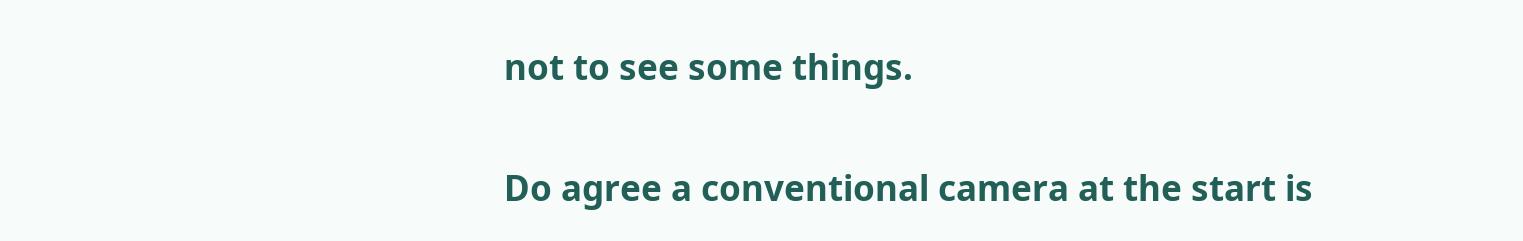not to see some things.

Do agree a conventional camera at the start is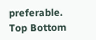preferable.
Top Bottom